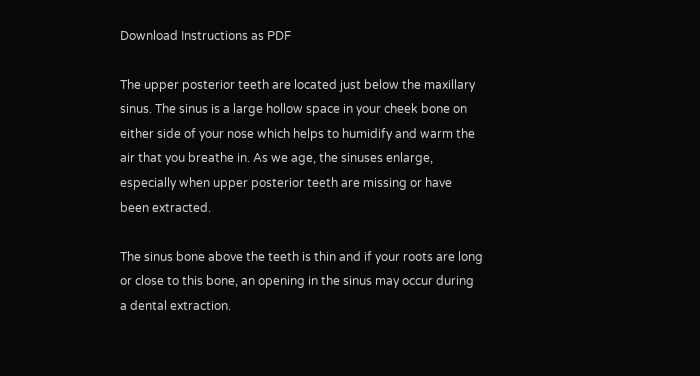Download Instructions as PDF

The upper posterior teeth are located just below the maxillary sinus. The sinus is a large hollow space in your cheek bone on either side of your nose which helps to humidify and warm the air that you breathe in. As we age, the sinuses enlarge, especially when upper posterior teeth are missing or have been extracted.

The sinus bone above the teeth is thin and if your roots are long or close to this bone, an opening in the sinus may occur during a dental extraction.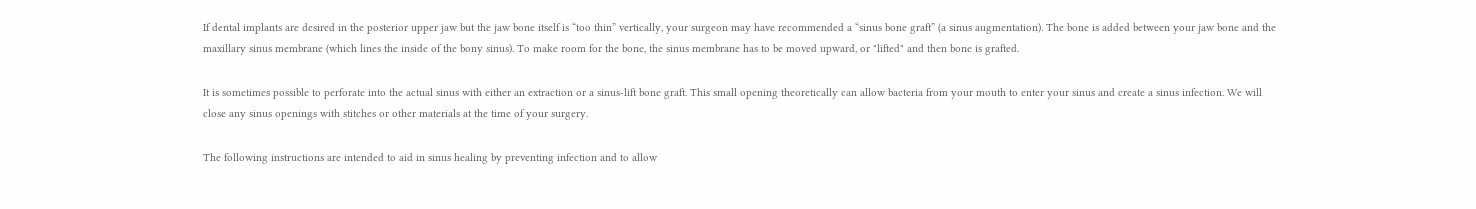If dental implants are desired in the posterior upper jaw but the jaw bone itself is “too thin” vertically, your surgeon may have recommended a “sinus bone graft” (a sinus augmentation). The bone is added between your jaw bone and the maxillary sinus membrane (which lines the inside of the bony sinus). To make room for the bone, the sinus membrane has to be moved upward, or "lifted" and then bone is grafted.

It is sometimes possible to perforate into the actual sinus with either an extraction or a sinus-lift bone graft. This small opening theoretically can allow bacteria from your mouth to enter your sinus and create a sinus infection. We will close any sinus openings with stitches or other materials at the time of your surgery.

The following instructions are intended to aid in sinus healing by preventing infection and to allow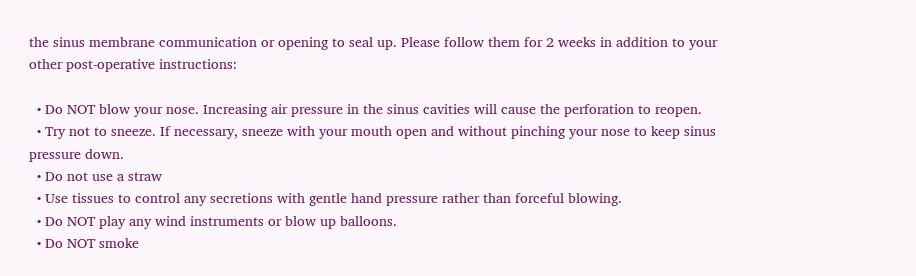the sinus membrane communication or opening to seal up. Please follow them for 2 weeks in addition to your other post-operative instructions:

  • Do NOT blow your nose. Increasing air pressure in the sinus cavities will cause the perforation to reopen.
  • Try not to sneeze. If necessary, sneeze with your mouth open and without pinching your nose to keep sinus pressure down.
  • Do not use a straw
  • Use tissues to control any secretions with gentle hand pressure rather than forceful blowing.
  • Do NOT play any wind instruments or blow up balloons.
  • Do NOT smoke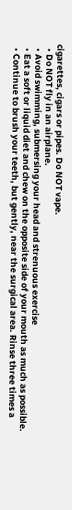cigarettes, cigars or pipes. Do NOT vape.
  • Do NOT fly in an airplane.
  • Avoid swimming, submersing your head and strenuous exercise
  • Eat a soft or liquid diet and chew on the opposite side of your mouth as much as possible.
  • Continue to brush your teeth, but gently, near the surgical area. Rinse three times a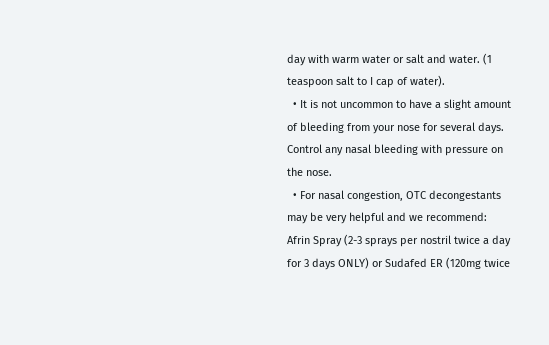day with warm water or salt and water. (1 teaspoon salt to I cap of water).
  • It is not uncommon to have a slight amount of bleeding from your nose for several days. Control any nasal bleeding with pressure on the nose.
  • For nasal congestion, OTC decongestants may be very helpful and we recommend: Afrin Spray (2-3 sprays per nostril twice a day for 3 days ONLY) or Sudafed ER (120mg twice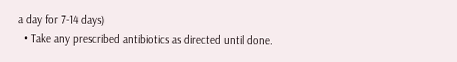a day for 7-14 days)
  • Take any prescribed antibiotics as directed until done.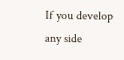If you develop any side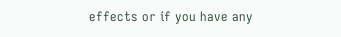effects or if you have any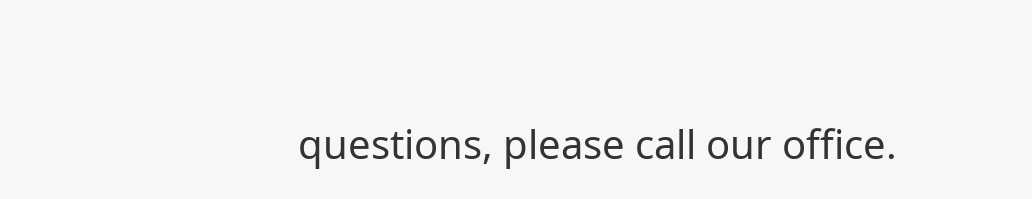questions, please call our office.